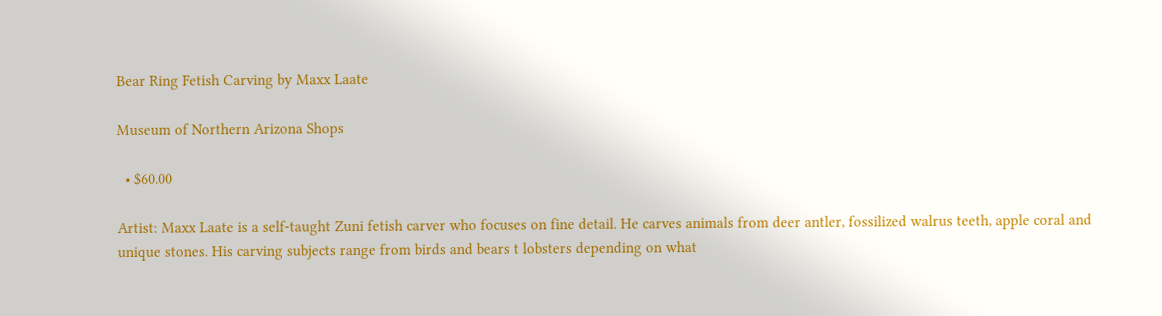Bear Ring Fetish Carving by Maxx Laate

Museum of Northern Arizona Shops

  • $60.00

Artist: Maxx Laate is a self-taught Zuni fetish carver who focuses on fine detail. He carves animals from deer antler, fossilized walrus teeth, apple coral and unique stones. His carving subjects range from birds and bears t lobsters depending on what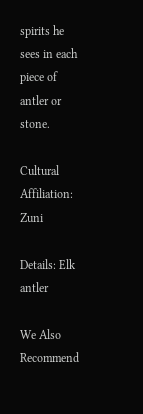spirits he sees in each piece of antler or stone.

Cultural Affiliation: Zuni

Details: Elk antler

We Also Recommend